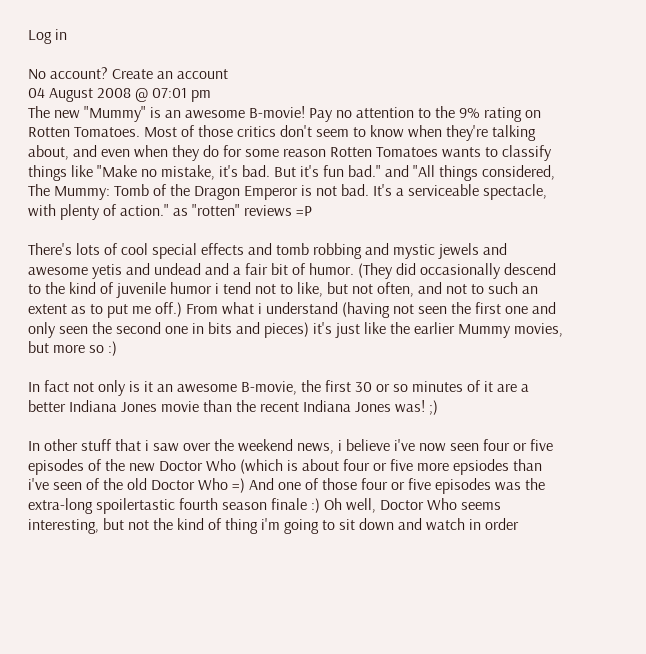Log in

No account? Create an account
04 August 2008 @ 07:01 pm
The new "Mummy" is an awesome B-movie! Pay no attention to the 9% rating on Rotten Tomatoes. Most of those critics don't seem to know when they're talking about, and even when they do for some reason Rotten Tomatoes wants to classify things like "Make no mistake, it's bad. But it's fun bad." and "All things considered, The Mummy: Tomb of the Dragon Emperor is not bad. It's a serviceable spectacle, with plenty of action." as "rotten" reviews =P

There's lots of cool special effects and tomb robbing and mystic jewels and awesome yetis and undead and a fair bit of humor. (They did occasionally descend to the kind of juvenile humor i tend not to like, but not often, and not to such an extent as to put me off.) From what i understand (having not seen the first one and only seen the second one in bits and pieces) it's just like the earlier Mummy movies, but more so :)

In fact not only is it an awesome B-movie, the first 30 or so minutes of it are a better Indiana Jones movie than the recent Indiana Jones was! ;)

In other stuff that i saw over the weekend news, i believe i've now seen four or five episodes of the new Doctor Who (which is about four or five more epsiodes than i've seen of the old Doctor Who =) And one of those four or five episodes was the extra-long spoilertastic fourth season finale :) Oh well, Doctor Who seems interesting, but not the kind of thing i'm going to sit down and watch in order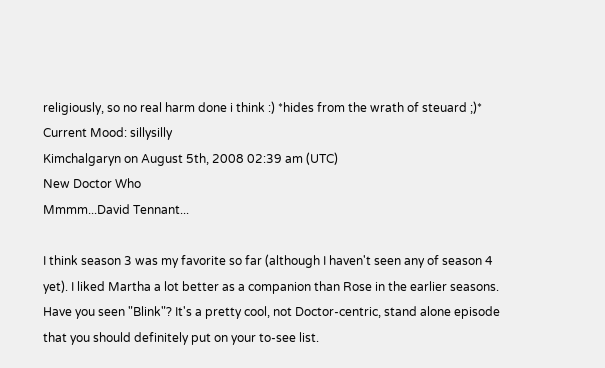religiously, so no real harm done i think :) *hides from the wrath of steuard ;)*
Current Mood: sillysilly
Kimchalgaryn on August 5th, 2008 02:39 am (UTC)
New Doctor Who
Mmmm...David Tennant...

I think season 3 was my favorite so far (although I haven't seen any of season 4 yet). I liked Martha a lot better as a companion than Rose in the earlier seasons. Have you seen "Blink"? It's a pretty cool, not Doctor-centric, stand alone episode that you should definitely put on your to-see list.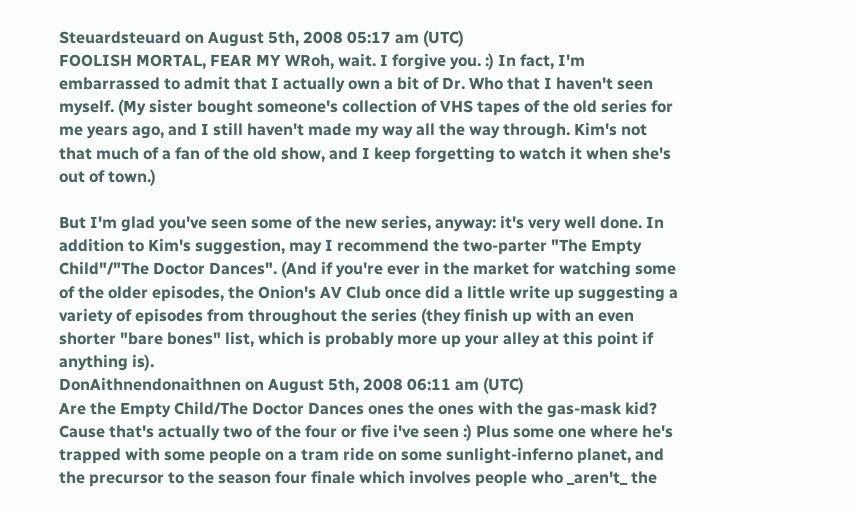Steuardsteuard on August 5th, 2008 05:17 am (UTC)
FOOLISH MORTAL, FEAR MY WRoh, wait. I forgive you. :) In fact, I'm embarrassed to admit that I actually own a bit of Dr. Who that I haven't seen myself. (My sister bought someone's collection of VHS tapes of the old series for me years ago, and I still haven't made my way all the way through. Kim's not that much of a fan of the old show, and I keep forgetting to watch it when she's out of town.)

But I'm glad you've seen some of the new series, anyway: it's very well done. In addition to Kim's suggestion, may I recommend the two-parter "The Empty Child"/"The Doctor Dances". (And if you're ever in the market for watching some of the older episodes, the Onion's AV Club once did a little write up suggesting a variety of episodes from throughout the series (they finish up with an even shorter "bare bones" list, which is probably more up your alley at this point if anything is).
DonAithnendonaithnen on August 5th, 2008 06:11 am (UTC)
Are the Empty Child/The Doctor Dances ones the ones with the gas-mask kid? Cause that's actually two of the four or five i've seen :) Plus some one where he's trapped with some people on a tram ride on some sunlight-inferno planet, and the precursor to the season four finale which involves people who _aren't_ the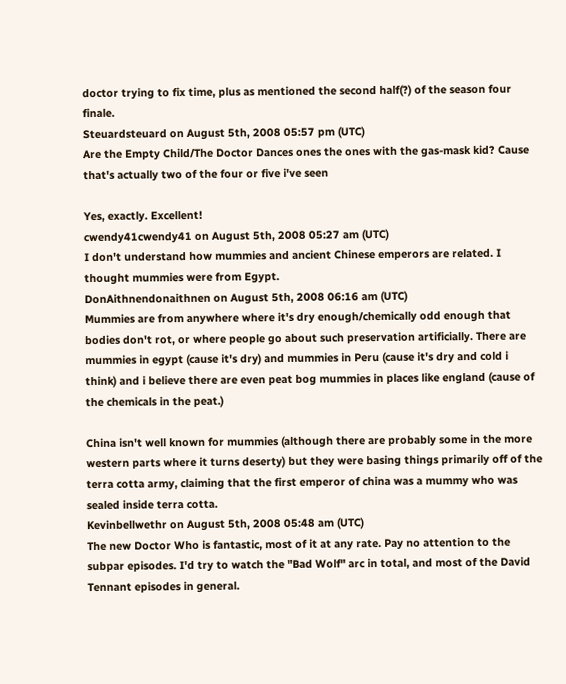doctor trying to fix time, plus as mentioned the second half(?) of the season four finale.
Steuardsteuard on August 5th, 2008 05:57 pm (UTC)
Are the Empty Child/The Doctor Dances ones the ones with the gas-mask kid? Cause that's actually two of the four or five i've seen

Yes, exactly. Excellent!
cwendy41cwendy41 on August 5th, 2008 05:27 am (UTC)
I don't understand how mummies and ancient Chinese emperors are related. I thought mummies were from Egypt.
DonAithnendonaithnen on August 5th, 2008 06:16 am (UTC)
Mummies are from anywhere where it's dry enough/chemically odd enough that bodies don't rot, or where people go about such preservation artificially. There are mummies in egypt (cause it's dry) and mummies in Peru (cause it's dry and cold i think) and i believe there are even peat bog mummies in places like england (cause of the chemicals in the peat.)

China isn't well known for mummies (although there are probably some in the more western parts where it turns deserty) but they were basing things primarily off of the terra cotta army, claiming that the first emperor of china was a mummy who was sealed inside terra cotta.
Kevinbellwethr on August 5th, 2008 05:48 am (UTC)
The new Doctor Who is fantastic, most of it at any rate. Pay no attention to the subpar episodes. I'd try to watch the "Bad Wolf" arc in total, and most of the David Tennant episodes in general.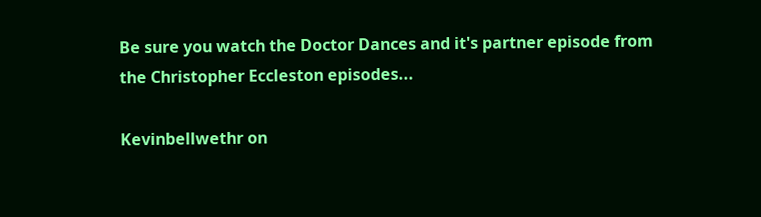Be sure you watch the Doctor Dances and it's partner episode from the Christopher Eccleston episodes...

Kevinbellwethr on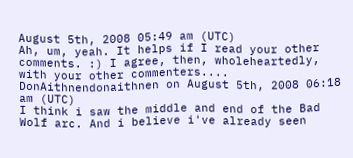August 5th, 2008 05:49 am (UTC)
Ah, um, yeah. It helps if I read your other comments. :) I agree, then, wholeheartedly, with your other commenters....
DonAithnendonaithnen on August 5th, 2008 06:18 am (UTC)
I think i saw the middle and end of the Bad Wolf arc. And i believe i've already seen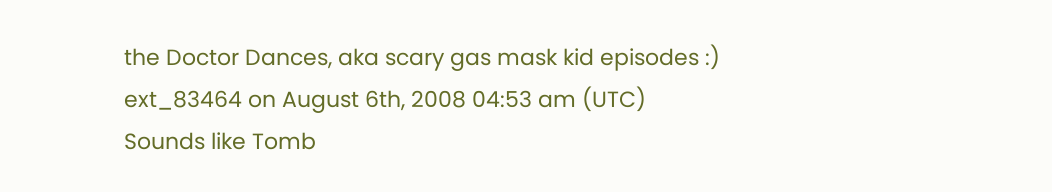the Doctor Dances, aka scary gas mask kid episodes :)
ext_83464 on August 6th, 2008 04:53 am (UTC)
Sounds like Tomb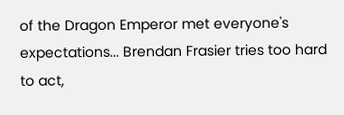of the Dragon Emperor met everyone's expectations... Brendan Frasier tries too hard to act,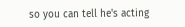so you can tell he's acting